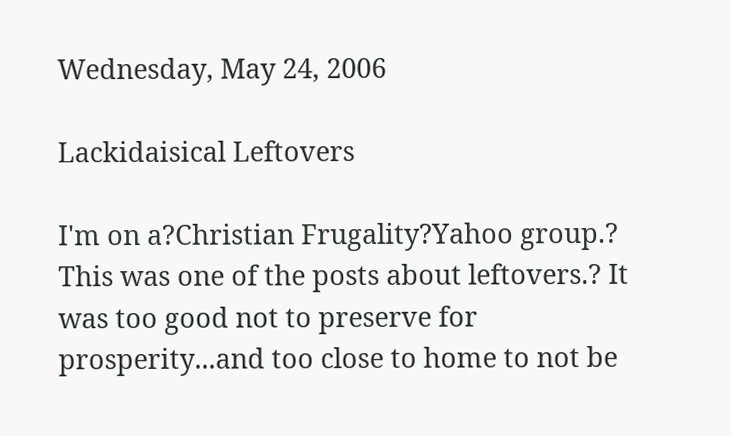Wednesday, May 24, 2006

Lackidaisical Leftovers

I'm on a?Christian Frugality?Yahoo group.? This was one of the posts about leftovers.? It was too good not to preserve for prosperity...and too close to home to not be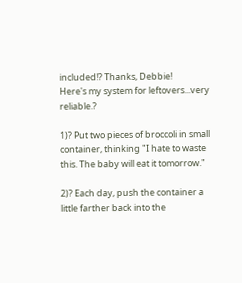included!? Thanks, Debbie!
Here's my system for leftovers...very reliable.?

1)? Put two pieces of broccoli in small container, thinking "I hate to waste this. The baby will eat it tomorrow."

2)? Each day, push the container a little farther back into the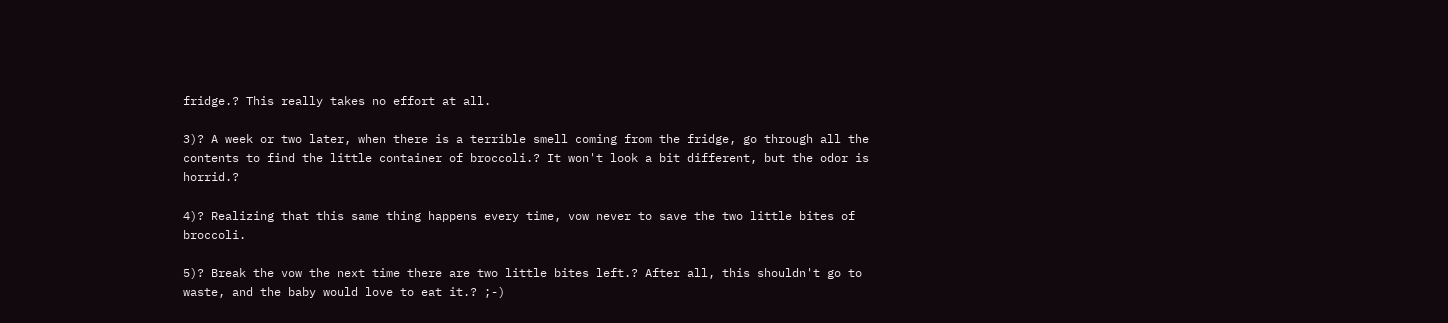fridge.? This really takes no effort at all.

3)? A week or two later, when there is a terrible smell coming from the fridge, go through all the contents to find the little container of broccoli.? It won't look a bit different, but the odor is horrid.?

4)? Realizing that this same thing happens every time, vow never to save the two little bites of broccoli.

5)? Break the vow the next time there are two little bites left.? After all, this shouldn't go to waste, and the baby would love to eat it.? ;-)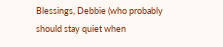Blessings, Debbie (who probably should stay quiet when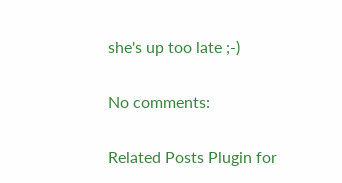she's up too late ;-)

No comments:

Related Posts Plugin for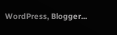WordPress, Blogger...